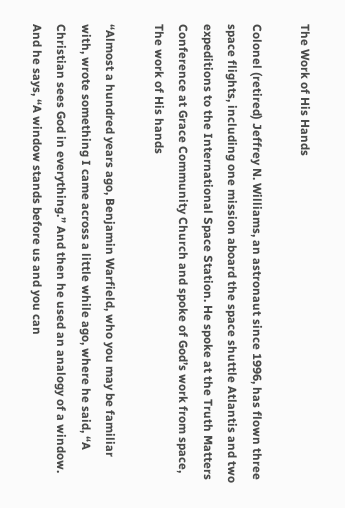The Work of His Hands

Colonel (retired) Jeffrey N. Williams, an astronaut since 1996, has flown three space flights, including one mission aboard the space shuttle Atlantis and two expeditions to the International Space Station. He spoke at the Truth Matters Conference at Grace Community Church and spoke of God’s work from space, The work of His hands

“Almost a hundred years ago, Benjamin Warfield, who you may be familiar with, wrote something I came across a little while ago, where he said, “A Christian sees God in everything.” And then he used an analogy of a window. And he says, “A window stands before us and you can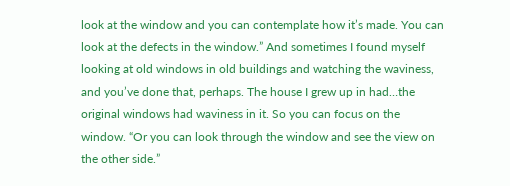look at the window and you can contemplate how it’s made. You can look at the defects in the window.” And sometimes I found myself looking at old windows in old buildings and watching the waviness, and you’ve done that, perhaps. The house I grew up in had…the original windows had waviness in it. So you can focus on the window. “Or you can look through the window and see the view on the other side.”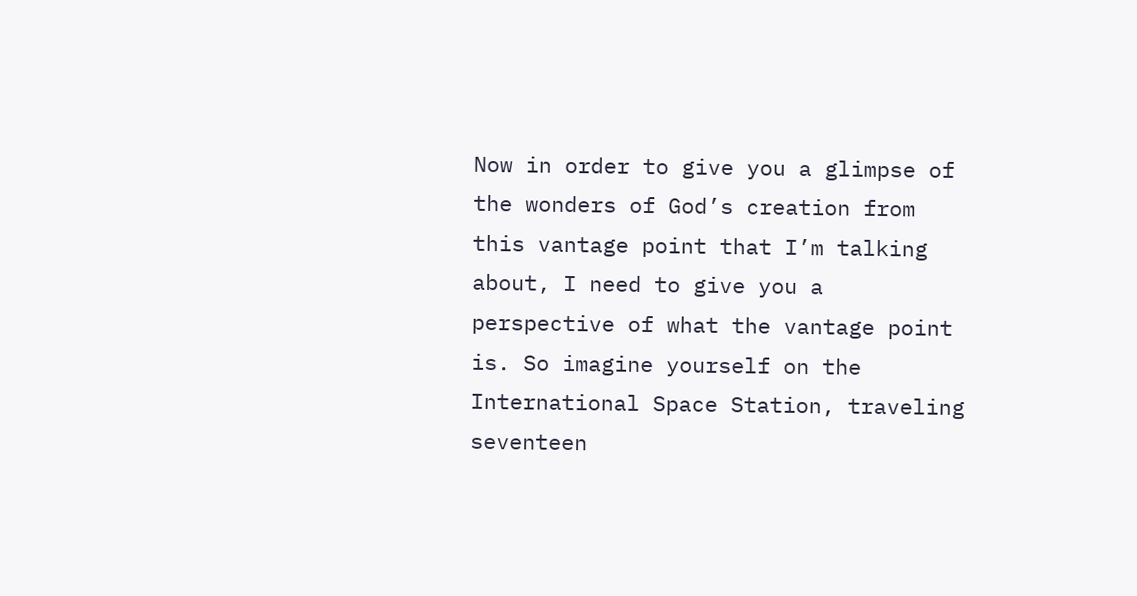Now in order to give you a glimpse of the wonders of God’s creation from this vantage point that I’m talking about, I need to give you a perspective of what the vantage point is. So imagine yourself on the International Space Station, traveling seventeen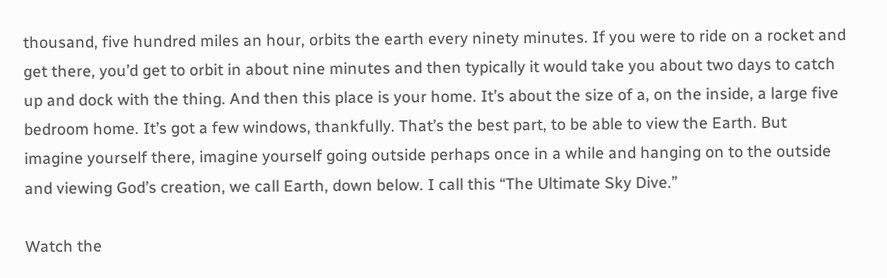thousand, five hundred miles an hour, orbits the earth every ninety minutes. If you were to ride on a rocket and get there, you’d get to orbit in about nine minutes and then typically it would take you about two days to catch up and dock with the thing. And then this place is your home. It’s about the size of a, on the inside, a large five bedroom home. It’s got a few windows, thankfully. That’s the best part, to be able to view the Earth. But imagine yourself there, imagine yourself going outside perhaps once in a while and hanging on to the outside and viewing God’s creation, we call Earth, down below. I call this “The Ultimate Sky Dive.”

Watch the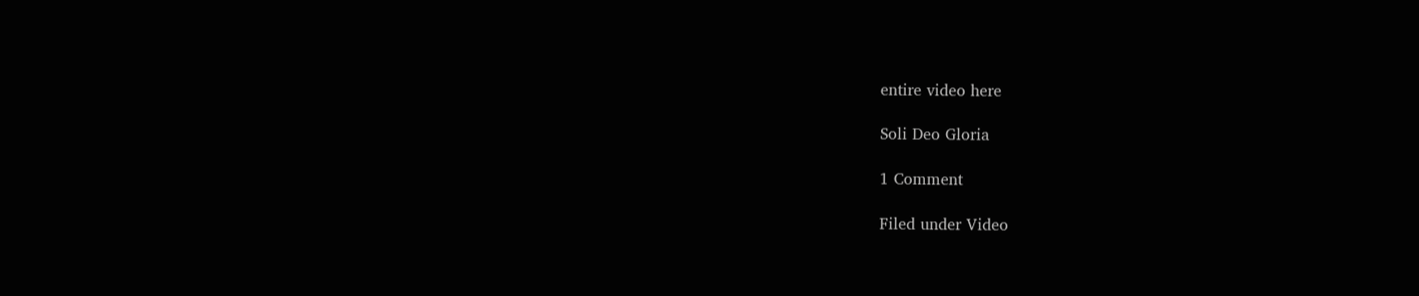entire video here

Soli Deo Gloria

1 Comment

Filed under Video